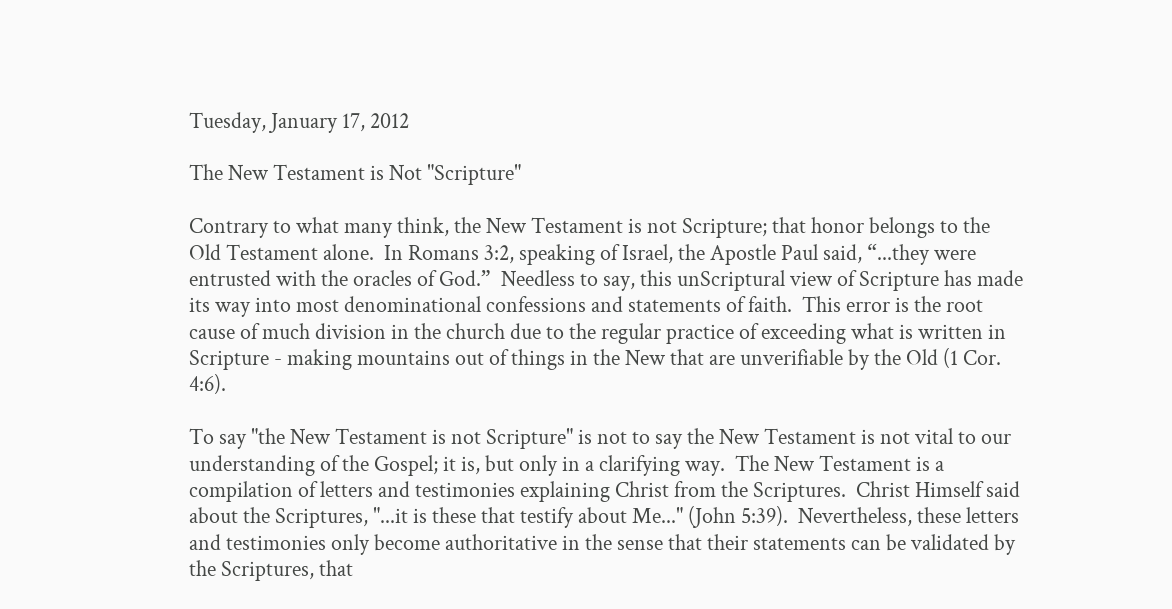Tuesday, January 17, 2012

The New Testament is Not "Scripture"

Contrary to what many think, the New Testament is not Scripture; that honor belongs to the Old Testament alone.  In Romans 3:2, speaking of Israel, the Apostle Paul said, “...they were entrusted with the oracles of God.”  Needless to say, this unScriptural view of Scripture has made its way into most denominational confessions and statements of faith.  This error is the root cause of much division in the church due to the regular practice of exceeding what is written in Scripture - making mountains out of things in the New that are unverifiable by the Old (1 Cor. 4:6).

To say "the New Testament is not Scripture" is not to say the New Testament is not vital to our understanding of the Gospel; it is, but only in a clarifying way.  The New Testament is a compilation of letters and testimonies explaining Christ from the Scriptures.  Christ Himself said about the Scriptures, "...it is these that testify about Me..." (John 5:39).  Nevertheless, these letters and testimonies only become authoritative in the sense that their statements can be validated by the Scriptures, that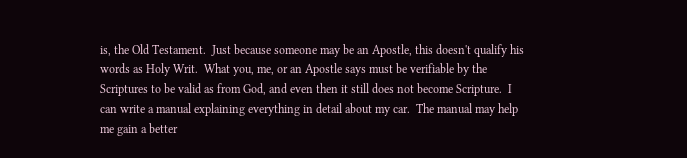is, the Old Testament.  Just because someone may be an Apostle, this doesn't qualify his words as Holy Writ.  What you, me, or an Apostle says must be verifiable by the Scriptures to be valid as from God, and even then it still does not become Scripture.  I can write a manual explaining everything in detail about my car.  The manual may help me gain a better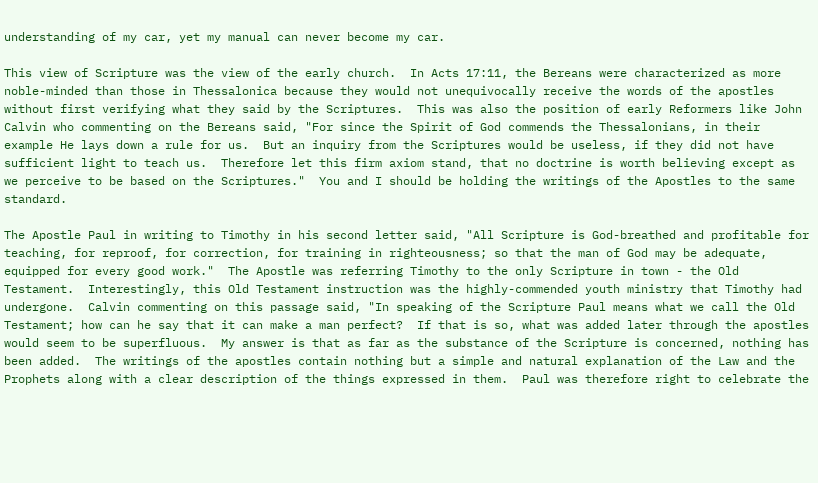understanding of my car, yet my manual can never become my car.

This view of Scripture was the view of the early church.  In Acts 17:11, the Bereans were characterized as more noble-minded than those in Thessalonica because they would not unequivocally receive the words of the apostles without first verifying what they said by the Scriptures.  This was also the position of early Reformers like John Calvin who commenting on the Bereans said, "For since the Spirit of God commends the Thessalonians, in their example He lays down a rule for us.  But an inquiry from the Scriptures would be useless, if they did not have sufficient light to teach us.  Therefore let this firm axiom stand, that no doctrine is worth believing except as we perceive to be based on the Scriptures."  You and I should be holding the writings of the Apostles to the same standard.

The Apostle Paul in writing to Timothy in his second letter said, "All Scripture is God-breathed and profitable for teaching, for reproof, for correction, for training in righteousness; so that the man of God may be adequate, equipped for every good work."  The Apostle was referring Timothy to the only Scripture in town - the Old Testament.  Interestingly, this Old Testament instruction was the highly-commended youth ministry that Timothy had undergone.  Calvin commenting on this passage said, "In speaking of the Scripture Paul means what we call the Old Testament; how can he say that it can make a man perfect?  If that is so, what was added later through the apostles would seem to be superfluous.  My answer is that as far as the substance of the Scripture is concerned, nothing has been added.  The writings of the apostles contain nothing but a simple and natural explanation of the Law and the Prophets along with a clear description of the things expressed in them.  Paul was therefore right to celebrate the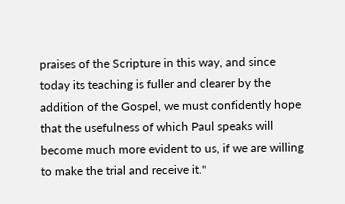praises of the Scripture in this way, and since today its teaching is fuller and clearer by the addition of the Gospel, we must confidently hope that the usefulness of which Paul speaks will become much more evident to us, if we are willing to make the trial and receive it."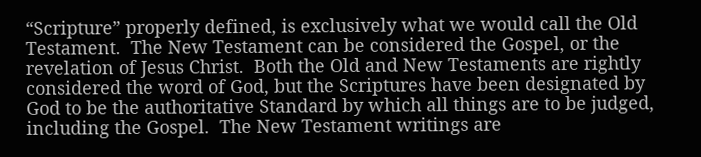“Scripture” properly defined, is exclusively what we would call the Old Testament.  The New Testament can be considered the Gospel, or the revelation of Jesus Christ.  Both the Old and New Testaments are rightly considered the word of God, but the Scriptures have been designated by God to be the authoritative Standard by which all things are to be judged, including the Gospel.  The New Testament writings are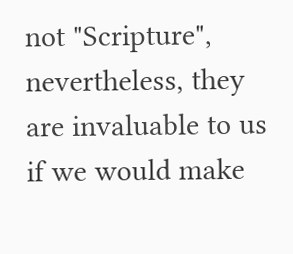not "Scripture",  nevertheless, they are invaluable to us if we would make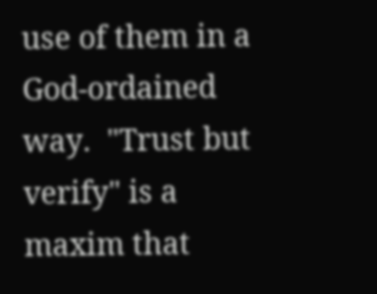use of them in a God-ordained way.  "Trust but verify" is a maxim that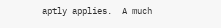aptly applies.  A much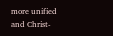more unified and Christ-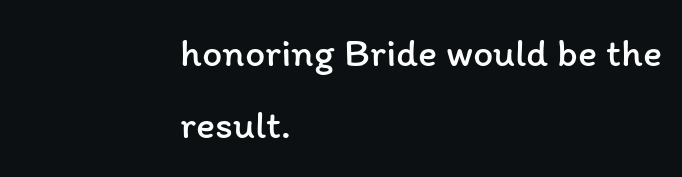honoring Bride would be the result.